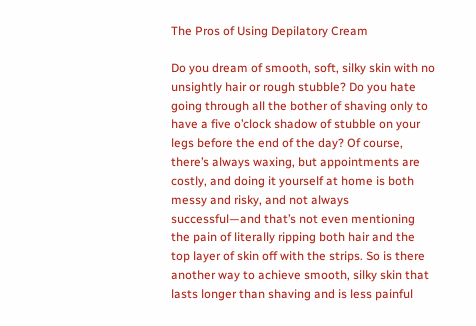The Pros of Using Depilatory Cream

Do you dream of smooth, soft, silky skin with no unsightly hair or rough stubble? Do you hate going through all the bother of shaving only to have a five o’clock shadow of stubble on your legs before the end of the day? Of course, there’s always waxing, but appointments are costly, and doing it yourself at home is both messy and risky, and not always successful—and that’s not even mentioning the pain of literally ripping both hair and the top layer of skin off with the strips. So is there another way to achieve smooth, silky skin that lasts longer than shaving and is less painful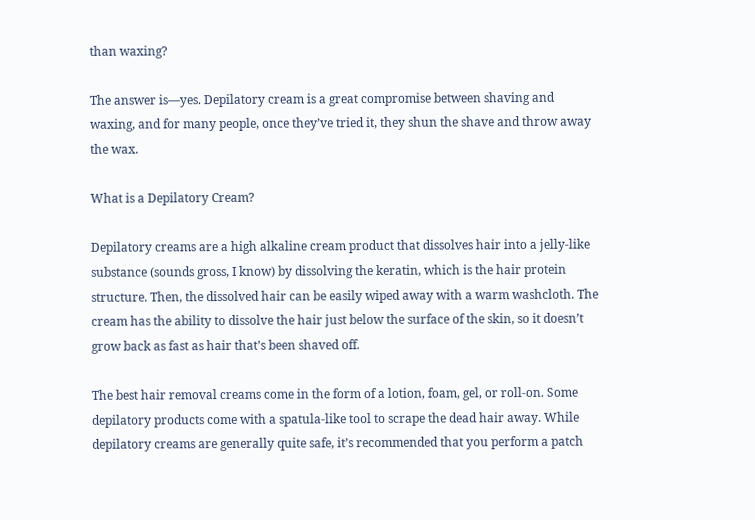than waxing?

The answer is—yes. Depilatory cream is a great compromise between shaving and waxing, and for many people, once they’ve tried it, they shun the shave and throw away the wax.

What is a Depilatory Cream?

Depilatory creams are a high alkaline cream product that dissolves hair into a jelly-like substance (sounds gross, I know) by dissolving the keratin, which is the hair protein structure. Then, the dissolved hair can be easily wiped away with a warm washcloth. The cream has the ability to dissolve the hair just below the surface of the skin, so it doesn’t grow back as fast as hair that’s been shaved off.

The best hair removal creams come in the form of a lotion, foam, gel, or roll-on. Some depilatory products come with a spatula-like tool to scrape the dead hair away. While depilatory creams are generally quite safe, it’s recommended that you perform a patch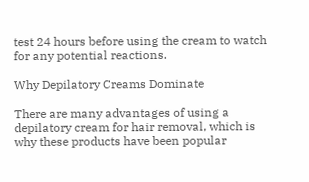test 24 hours before using the cream to watch for any potential reactions.

Why Depilatory Creams Dominate

There are many advantages of using a depilatory cream for hair removal, which is why these products have been popular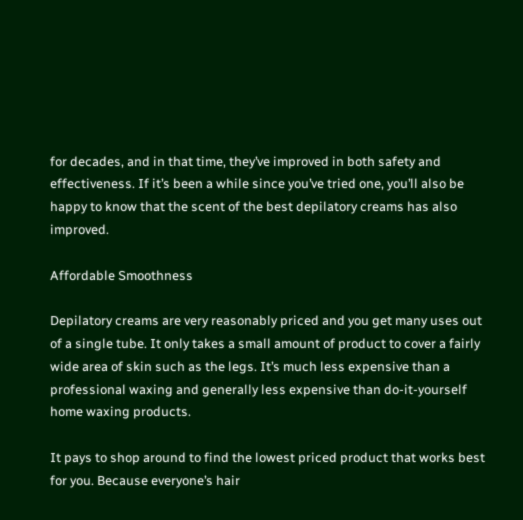for decades, and in that time, they’ve improved in both safety and effectiveness. If it’s been a while since you’ve tried one, you’ll also be happy to know that the scent of the best depilatory creams has also improved.

Affordable Smoothness

Depilatory creams are very reasonably priced and you get many uses out of a single tube. It only takes a small amount of product to cover a fairly wide area of skin such as the legs. It’s much less expensive than a professional waxing and generally less expensive than do-it-yourself home waxing products.

It pays to shop around to find the lowest priced product that works best for you. Because everyone’s hair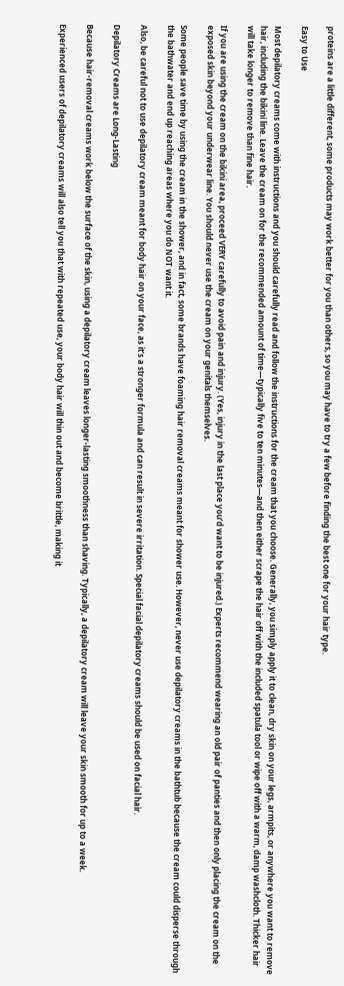proteins are a little different, some products may work better for you than others, so you may have to try a few before finding the best one for your hair type.

Easy to Use

Most depilatory creams come with instructions and you should carefully read and follow the instructions for the cream that you choose. Generally, you simply apply it to clean, dry skin on your legs, armpits, or anywhere you want to remove hair, including the bikini line. Leave the cream on for the recommended amount of time—typically five to ten minutes—and then either scrape the hair off with the included spatula tool or wipe off with a warm, damp washcloth. Thicker hair will take longer to remove than fine hair.

If you are using the cream on the bikini area, proceed VERY carefully to avoid pain and injury. (Yes, injury in the last place you’d want to be injured.) Experts recommend wearing an old pair of panties and then only placing the cream on the exposed skin beyond your underwear line. You should never use the cream on your genitals themselves.

Some people save time by using the cream in the shower, and in fact, some brands have foaming hair removal creams meant for shower use. However, never use depilatory creams in the bathtub because the cream could disperse through the bathwater and end up reaching areas where you do NOT want it.

Also, be careful not to use depilatory cream meant for body hair on your face, as it’s a stronger formula and can result in severe irritation. Special facial depilatory creams should be used on facial hair.

Depilatory Creams are Long-Lasting

Because hair-removal creams work below the surface of the skin, using a depilatory cream leaves longer-lasting smoothness than shaving. Typically, a depilatory cream will leave your skin smooth for up to a week.

Experienced users of depilatory creams will also tell you that with repeated use, your body hair will thin out and become brittle, making it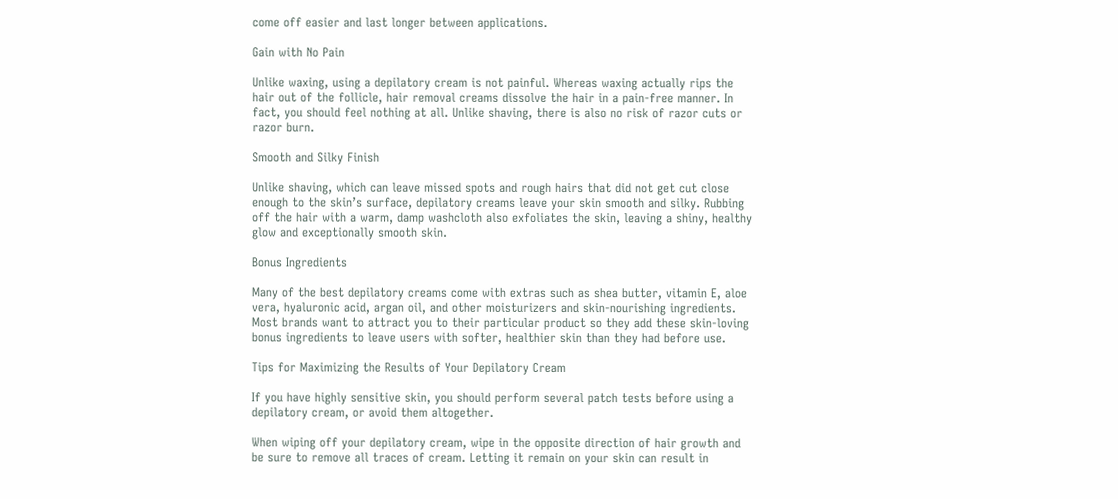come off easier and last longer between applications.

Gain with No Pain

Unlike waxing, using a depilatory cream is not painful. Whereas waxing actually rips the hair out of the follicle, hair removal creams dissolve the hair in a pain-free manner. In fact, you should feel nothing at all. Unlike shaving, there is also no risk of razor cuts or razor burn.

Smooth and Silky Finish

Unlike shaving, which can leave missed spots and rough hairs that did not get cut close enough to the skin’s surface, depilatory creams leave your skin smooth and silky. Rubbing off the hair with a warm, damp washcloth also exfoliates the skin, leaving a shiny, healthy glow and exceptionally smooth skin.

Bonus Ingredients

Many of the best depilatory creams come with extras such as shea butter, vitamin E, aloe vera, hyaluronic acid, argan oil, and other moisturizers and skin-nourishing ingredients. Most brands want to attract you to their particular product so they add these skin-loving bonus ingredients to leave users with softer, healthier skin than they had before use.

Tips for Maximizing the Results of Your Depilatory Cream

If you have highly sensitive skin, you should perform several patch tests before using a depilatory cream, or avoid them altogether.

When wiping off your depilatory cream, wipe in the opposite direction of hair growth and be sure to remove all traces of cream. Letting it remain on your skin can result in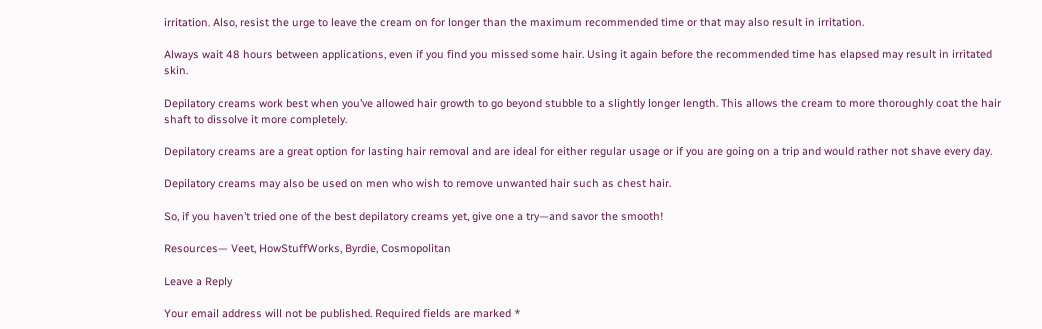irritation. Also, resist the urge to leave the cream on for longer than the maximum recommended time or that may also result in irritation.

Always wait 48 hours between applications, even if you find you missed some hair. Using it again before the recommended time has elapsed may result in irritated skin.

Depilatory creams work best when you’ve allowed hair growth to go beyond stubble to a slightly longer length. This allows the cream to more thoroughly coat the hair shaft to dissolve it more completely.

Depilatory creams are a great option for lasting hair removal and are ideal for either regular usage or if you are going on a trip and would rather not shave every day.

Depilatory creams may also be used on men who wish to remove unwanted hair such as chest hair.

So, if you haven’t tried one of the best depilatory creams yet, give one a try—and savor the smooth!

Resources— Veet, HowStuffWorks, Byrdie, Cosmopolitan

Leave a Reply

Your email address will not be published. Required fields are marked *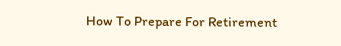How To Prepare For Retirement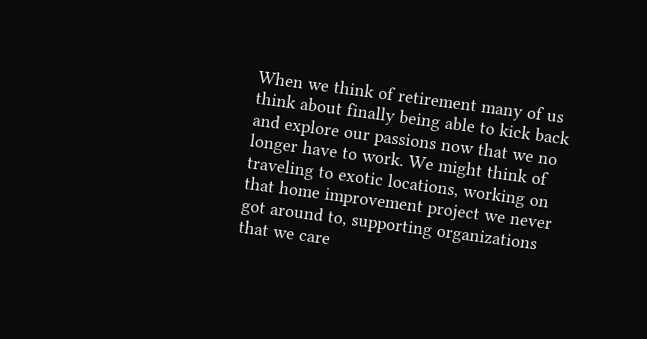When we think of retirement many of us think about finally being able to kick back and explore our passions now that we no longer have to work. We might think of traveling to exotic locations, working on that home improvement project we never got around to, supporting organizations that we care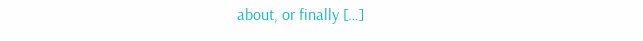about, or finally […]